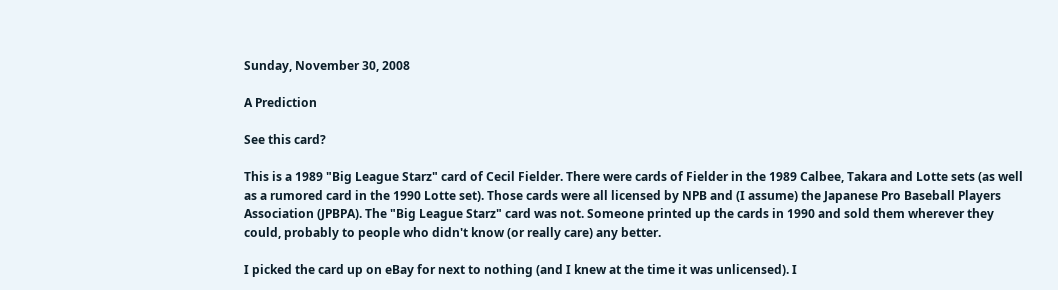Sunday, November 30, 2008

A Prediction

See this card?

This is a 1989 "Big League Starz" card of Cecil Fielder. There were cards of Fielder in the 1989 Calbee, Takara and Lotte sets (as well as a rumored card in the 1990 Lotte set). Those cards were all licensed by NPB and (I assume) the Japanese Pro Baseball Players Association (JPBPA). The "Big League Starz" card was not. Someone printed up the cards in 1990 and sold them wherever they could, probably to people who didn't know (or really care) any better.

I picked the card up on eBay for next to nothing (and I knew at the time it was unlicensed). I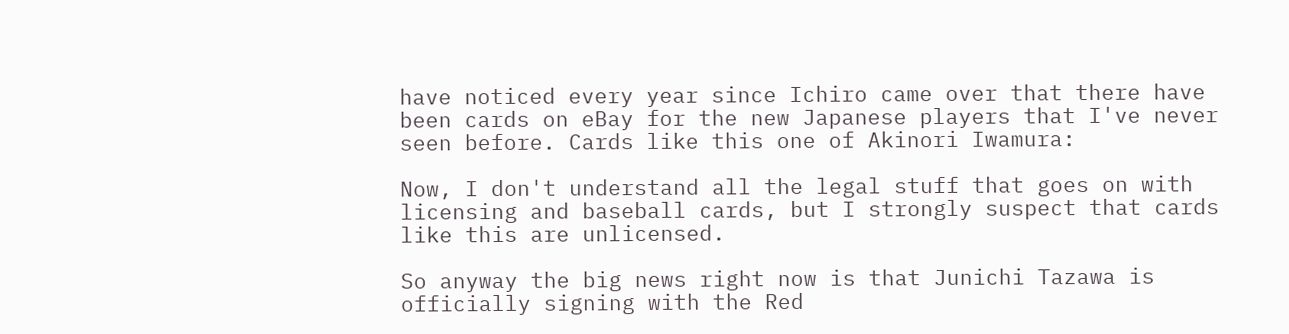have noticed every year since Ichiro came over that there have been cards on eBay for the new Japanese players that I've never seen before. Cards like this one of Akinori Iwamura:

Now, I don't understand all the legal stuff that goes on with licensing and baseball cards, but I strongly suspect that cards like this are unlicensed.

So anyway the big news right now is that Junichi Tazawa is officially signing with the Red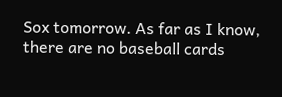Sox tomorrow. As far as I know, there are no baseball cards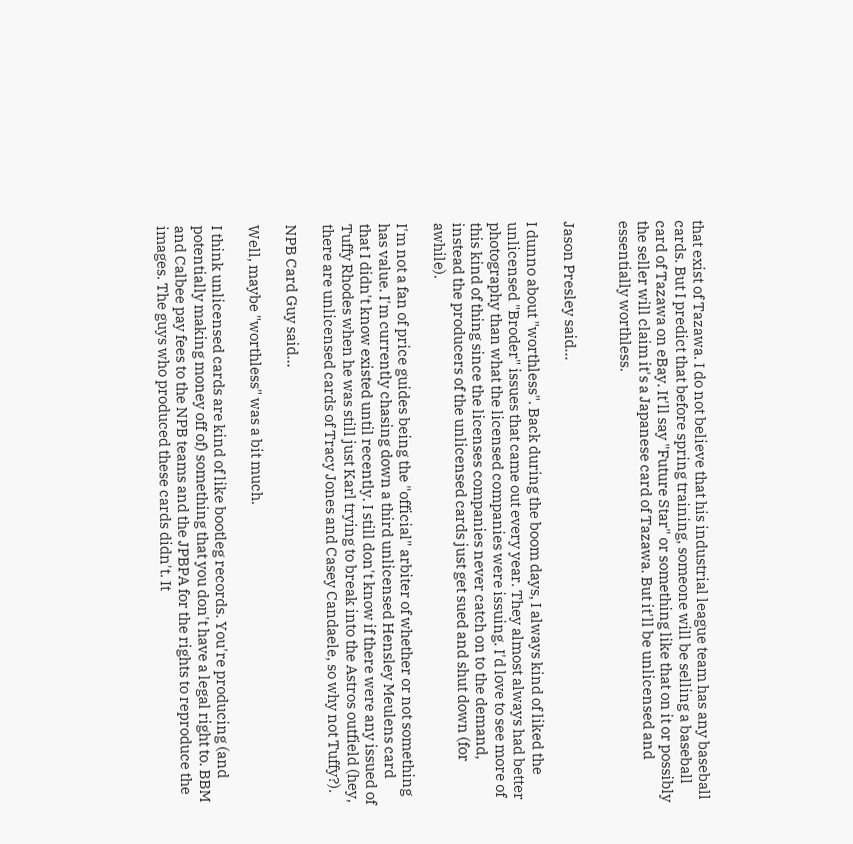that exist of Tazawa. I do not believe that his industrial league team has any baseball cards. But I predict that before spring training, someone will be selling a baseball card of Tazawa on eBay. It'll say "Future Star" or something like that on it or possibly the seller will claim it's a Japanese card of Tazawa. But it'll be unlicensed and essentially worthless.


Jason Presley said...

I dunno about "worthless". Back during the boom days, I always kind of liked the unlicensed "Broder" issues that came out every year. They almost always had better photography than what the licensed companies were issuing. I'd love to see more of this kind of thing since the licenses companies never catch on to the demand, instead the producers of the unlicensed cards just get sued and shut down (for awhile).

I'm not a fan of price guides being the "official" arbiter of whether or not something has value. I'm currently chasing down a third unlicensed Hensley Meulens card that I didn't know existed until recently. I still don't know if there were any issued of Tuffy Rhodes when he was still just Karl trying to break into the Astros outfield (hey, there are unlicensed cards of Tracy Jones and Casey Candaele, so why not Tuffy?).

NPB Card Guy said...

Well, maybe "worthless" was a bit much.

I think unlicensed cards are kind of like bootleg records. You're producing (and potentially making money off of) something that you don't have a legal right to. BBM and Calbee pay fees to the NPB teams and the JPBPA for the rights to reproduce the images. The guys who produced these cards didn't. It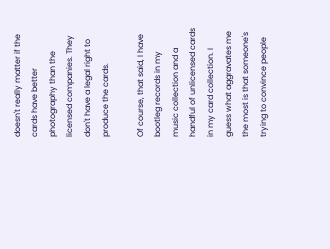doesn't really matter if the cards have better photography than the licensed companies. They don't have a legal right to produce the cards.

Of course, that said, I have bootleg records in my music collection and a handful of unlicensed cards in my card collection. I guess what aggravates me the most is that someone's trying to convince people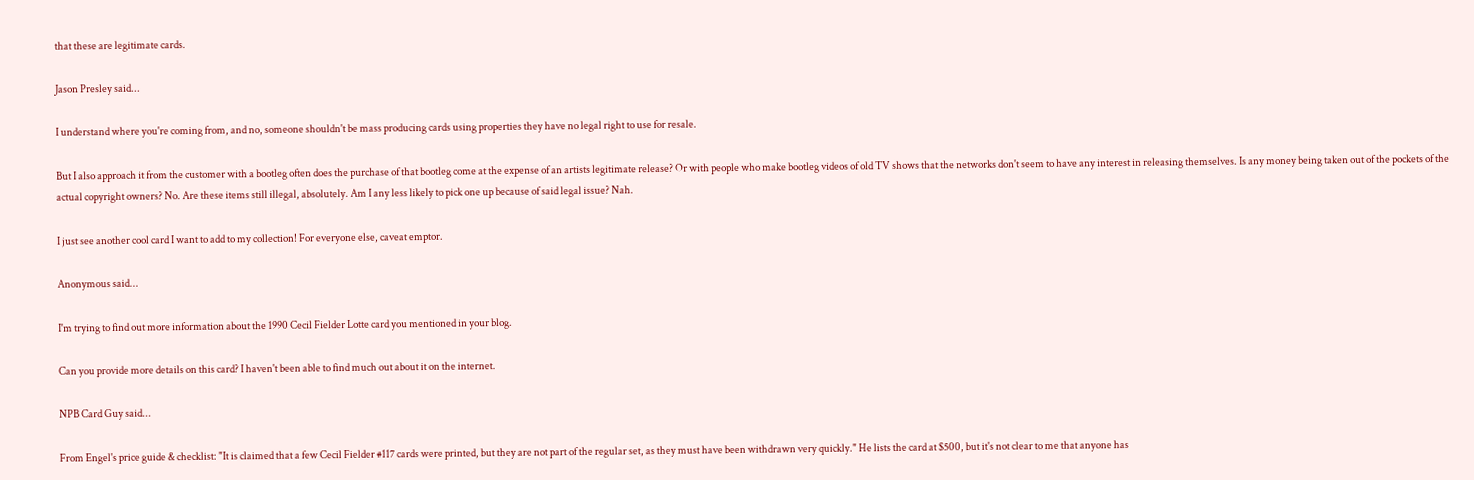that these are legitimate cards.

Jason Presley said...

I understand where you're coming from, and no, someone shouldn't be mass producing cards using properties they have no legal right to use for resale.

But I also approach it from the customer with a bootleg often does the purchase of that bootleg come at the expense of an artists legitimate release? Or with people who make bootleg videos of old TV shows that the networks don't seem to have any interest in releasing themselves. Is any money being taken out of the pockets of the actual copyright owners? No. Are these items still illegal, absolutely. Am I any less likely to pick one up because of said legal issue? Nah.

I just see another cool card I want to add to my collection! For everyone else, caveat emptor.

Anonymous said...

I'm trying to find out more information about the 1990 Cecil Fielder Lotte card you mentioned in your blog.

Can you provide more details on this card? I haven't been able to find much out about it on the internet.

NPB Card Guy said...

From Engel's price guide & checklist: "It is claimed that a few Cecil Fielder #117 cards were printed, but they are not part of the regular set, as they must have been withdrawn very quickly." He lists the card at $500, but it's not clear to me that anyone has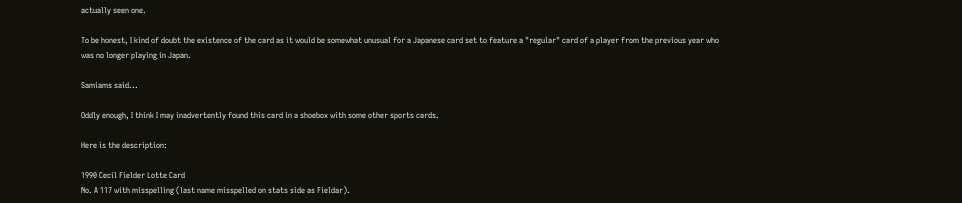actually seen one.

To be honest, I kind of doubt the existence of the card as it would be somewhat unusual for a Japanese card set to feature a "regular" card of a player from the previous year who was no longer playing in Japan.

Samiams said...

Oddly enough, I think I may inadvertently found this card in a shoebox with some other sports cards.

Here is the description:

1990 Cecil Fielder Lotte Card
No. A 117 with misspelling (last name misspelled on stats side as Fieldar).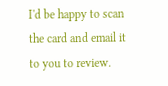I'd be happy to scan the card and email it to you to review.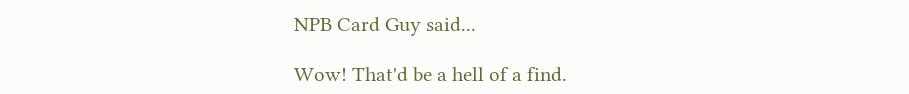NPB Card Guy said...

Wow! That'd be a hell of a find.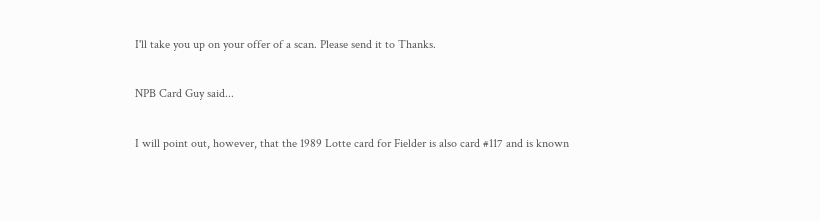I'll take you up on your offer of a scan. Please send it to Thanks.

NPB Card Guy said...

I will point out, however, that the 1989 Lotte card for Fielder is also card #117 and is known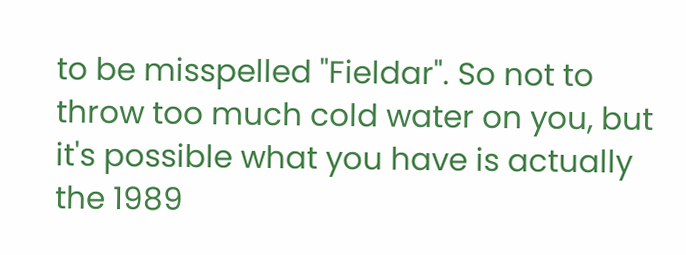to be misspelled "Fieldar". So not to throw too much cold water on you, but it's possible what you have is actually the 1989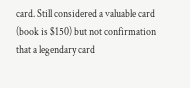card. Still considered a valuable card (book is $150) but not confirmation that a legendary card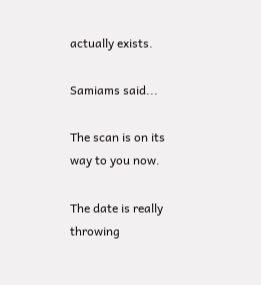actually exists.

Samiams said...

The scan is on its way to you now.

The date is really throwing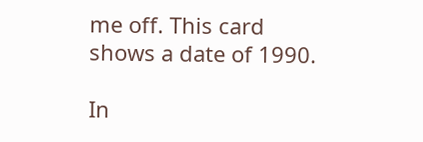me off. This card shows a date of 1990.

In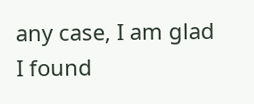any case, I am glad I found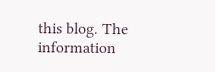this blog. The information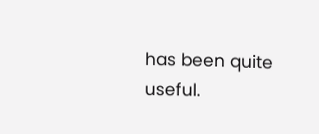has been quite useful.